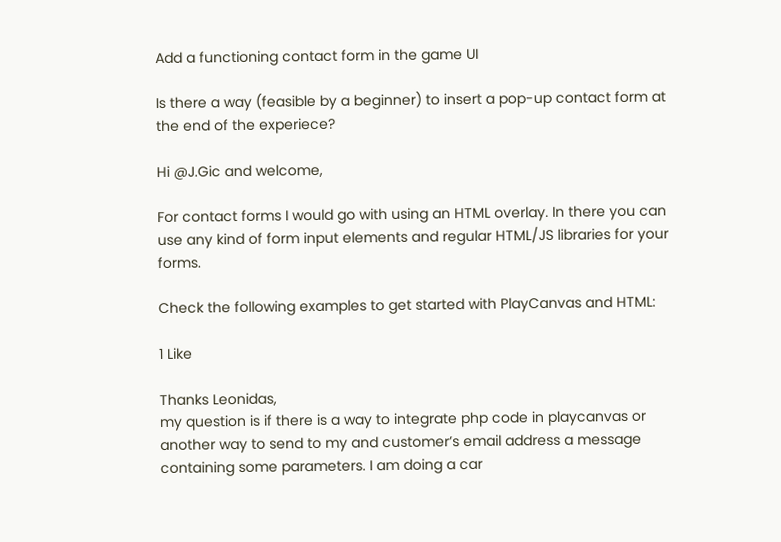Add a functioning contact form in the game UI

Is there a way (feasible by a beginner) to insert a pop-up contact form at the end of the experiece?

Hi @J.Gic and welcome,

For contact forms I would go with using an HTML overlay. In there you can use any kind of form input elements and regular HTML/JS libraries for your forms.

Check the following examples to get started with PlayCanvas and HTML:

1 Like

Thanks Leonidas,
my question is if there is a way to integrate php code in playcanvas or another way to send to my and customer’s email address a message containing some parameters. I am doing a car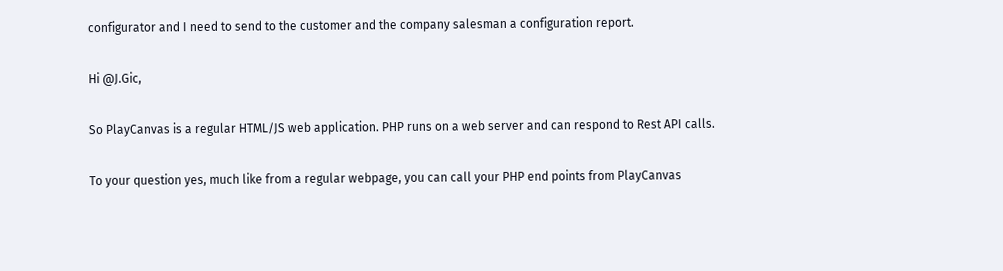configurator and I need to send to the customer and the company salesman a configuration report.

Hi @J.Gic,

So PlayCanvas is a regular HTML/JS web application. PHP runs on a web server and can respond to Rest API calls.

To your question yes, much like from a regular webpage, you can call your PHP end points from PlayCanvas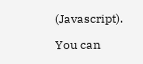(Javascript).

You can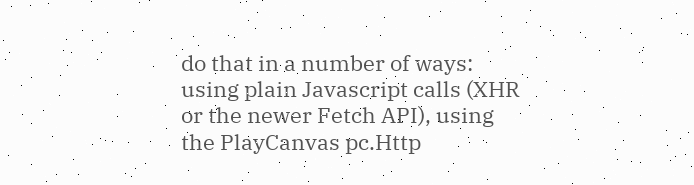do that in a number of ways: using plain Javascript calls (XHR or the newer Fetch API), using the PlayCanvas pc.Http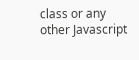class or any other Javascript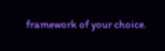framework of your choice.